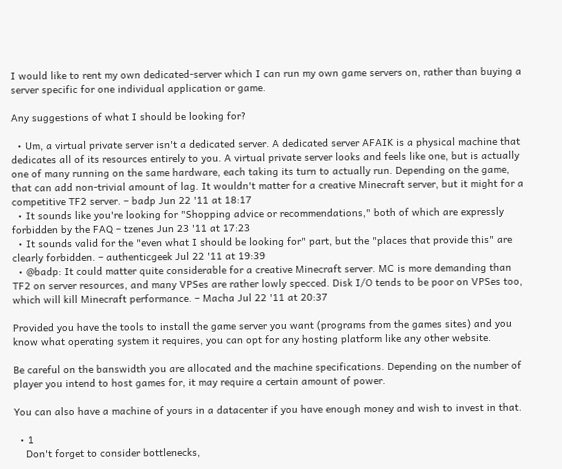I would like to rent my own dedicated-server which I can run my own game servers on, rather than buying a server specific for one individual application or game.

Any suggestions of what I should be looking for?

  • Um, a virtual private server isn't a dedicated server. A dedicated server AFAIK is a physical machine that dedicates all of its resources entirely to you. A virtual private server looks and feels like one, but is actually one of many running on the same hardware, each taking its turn to actually run. Depending on the game, that can add non-trivial amount of lag. It wouldn't matter for a creative Minecraft server, but it might for a competitive TF2 server. – badp Jun 22 '11 at 18:17
  • It sounds like you're looking for "Shopping advice or recommendations," both of which are expressly forbidden by the FAQ – tzenes Jun 23 '11 at 17:23
  • It sounds valid for the "even what I should be looking for" part, but the "places that provide this" are clearly forbidden. – authenticgeek Jul 22 '11 at 19:39
  • @badp: It could matter quite considerable for a creative Minecraft server. MC is more demanding than TF2 on server resources, and many VPSes are rather lowly specced. Disk I/O tends to be poor on VPSes too, which will kill Minecraft performance. – Macha Jul 22 '11 at 20:37

Provided you have the tools to install the game server you want (programs from the games sites) and you know what operating system it requires, you can opt for any hosting platform like any other website.

Be careful on the banswidth you are allocated and the machine specifications. Depending on the number of player you intend to host games for, it may require a certain amount of power.

You can also have a machine of yours in a datacenter if you have enough money and wish to invest in that.

  • 1
    Don't forget to consider bottlenecks,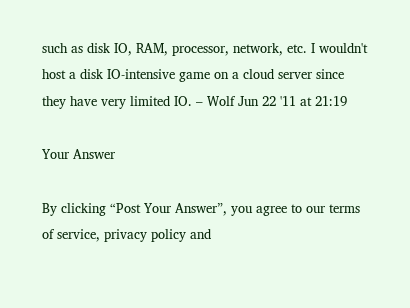such as disk IO, RAM, processor, network, etc. I wouldn't host a disk IO-intensive game on a cloud server since they have very limited IO. – Wolf Jun 22 '11 at 21:19

Your Answer

By clicking “Post Your Answer”, you agree to our terms of service, privacy policy and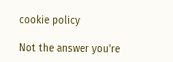cookie policy

Not the answer you're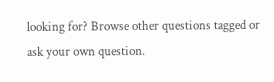looking for? Browse other questions tagged or ask your own question.